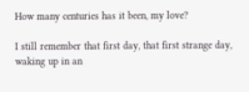How many centuries has it been, my love?

I still remember that first day, that first strange day, waking up in an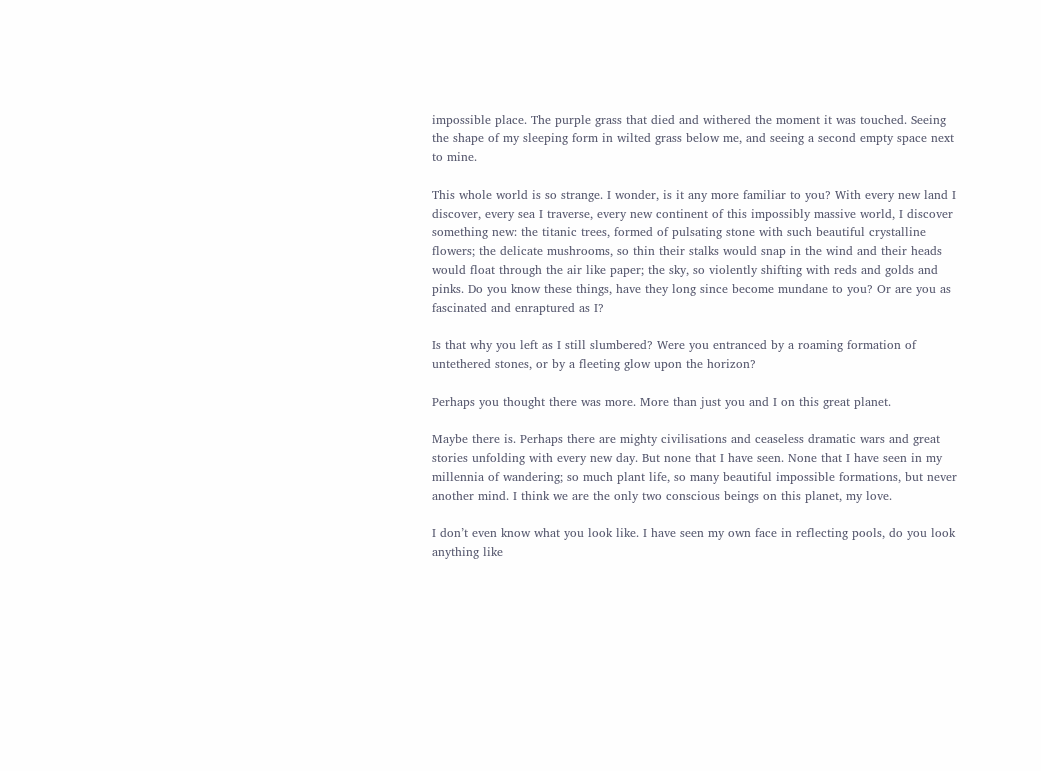impossible place. The purple grass that died and withered the moment it was touched. Seeing the shape of my sleeping form in wilted grass below me, and seeing a second empty space next to mine.

This whole world is so strange. I wonder, is it any more familiar to you? With every new land I discover, every sea I traverse, every new continent of this impossibly massive world, I discover something new: the titanic trees, formed of pulsating stone with such beautiful crystalline flowers; the delicate mushrooms, so thin their stalks would snap in the wind and their heads would float through the air like paper; the sky, so violently shifting with reds and golds and pinks. Do you know these things, have they long since become mundane to you? Or are you as fascinated and enraptured as I?

Is that why you left as I still slumbered? Were you entranced by a roaming formation of untethered stones, or by a fleeting glow upon the horizon?

Perhaps you thought there was more. More than just you and I on this great planet.

Maybe there is. Perhaps there are mighty civilisations and ceaseless dramatic wars and great stories unfolding with every new day. But none that I have seen. None that I have seen in my millennia of wandering; so much plant life, so many beautiful impossible formations, but never another mind. I think we are the only two conscious beings on this planet, my love.

I don’t even know what you look like. I have seen my own face in reflecting pools, do you look anything like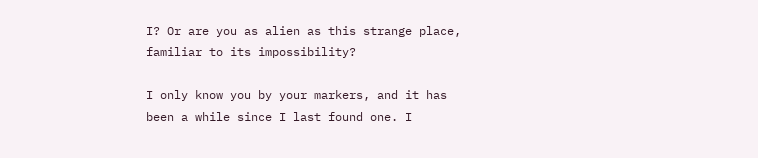I? Or are you as alien as this strange place, familiar to its impossibility?

I only know you by your markers, and it has been a while since I last found one. I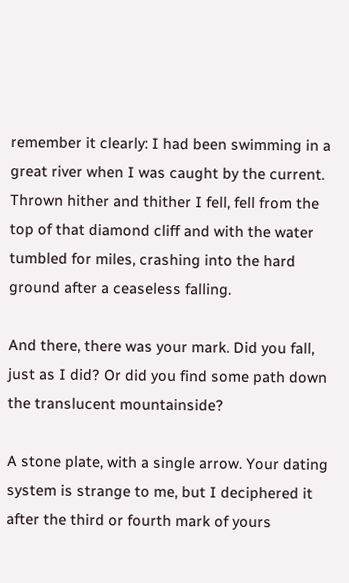remember it clearly: I had been swimming in a great river when I was caught by the current. Thrown hither and thither I fell, fell from the top of that diamond cliff and with the water tumbled for miles, crashing into the hard ground after a ceaseless falling.

And there, there was your mark. Did you fall, just as I did? Or did you find some path down the translucent mountainside?

A stone plate, with a single arrow. Your dating system is strange to me, but I deciphered it after the third or fourth mark of yours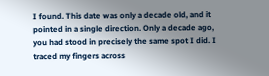I found. This date was only a decade old, and it pointed in a single direction. Only a decade ago, you had stood in precisely the same spot I did. I traced my fingers across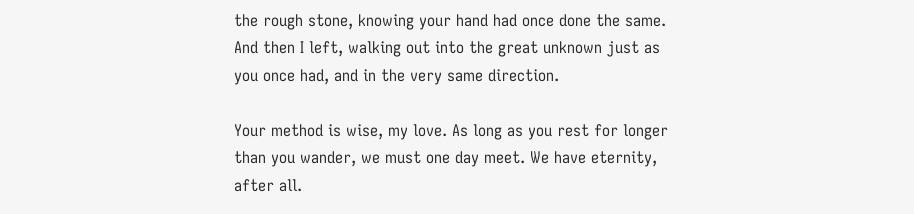the rough stone, knowing your hand had once done the same. And then I left, walking out into the great unknown just as you once had, and in the very same direction.

Your method is wise, my love. As long as you rest for longer than you wander, we must one day meet. We have eternity, after all.